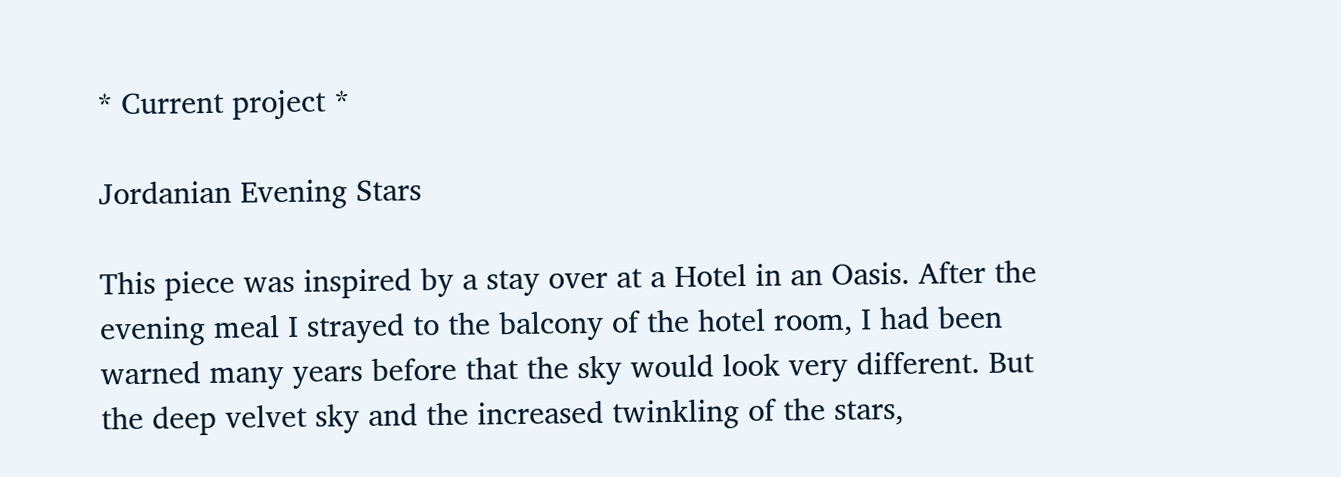* Current project *

Jordanian Evening Stars

This piece was inspired by a stay over at a Hotel in an Oasis. After the evening meal I strayed to the balcony of the hotel room, I had been warned many years before that the sky would look very different. But the deep velvet sky and the increased twinkling of the stars,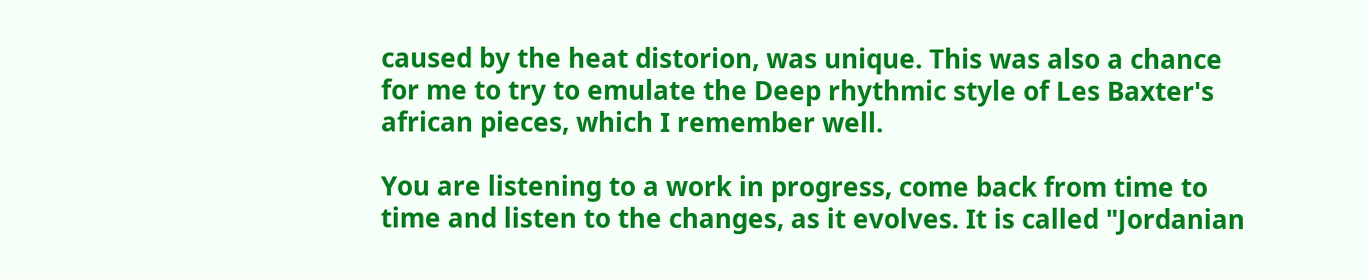caused by the heat distorion, was unique. This was also a chance for me to try to emulate the Deep rhythmic style of Les Baxter's african pieces, which I remember well.

You are listening to a work in progress, come back from time to time and listen to the changes, as it evolves. It is called "Jordanian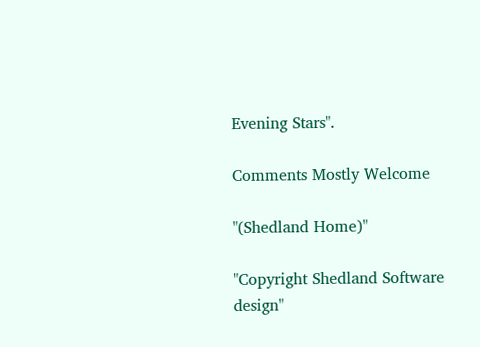Evening Stars".

Comments Mostly Welcome

"(Shedland Home)"

"Copyright Shedland Software design"